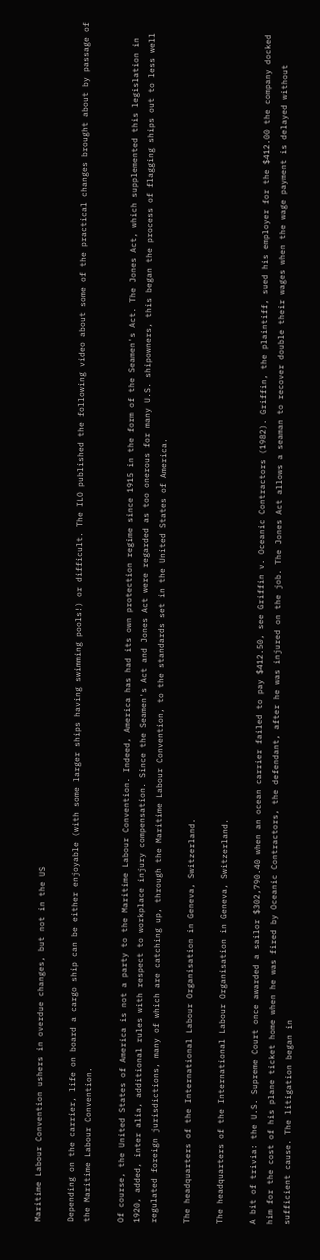Maritime Labour Convention ushers in overdue changes, but not in the US

Depending on the carrier, life on board a cargo ship can be either enjoyable (with some larger ships having swimming pools!) or difficult. The ILO published the following video about some of the practical changes brought about by passage of the Maritime Labour Convention.

Of course, the United States of America is not a party to the Maritime Labour Convention. Indeed, America has had its own protection regime since 1915 in the form of the Seamen's Act. The Jones Act, which supplemented this legislation in 1920, added, inter alia, additional rules with respect to workplace injury compensation. Since the Seamen's Act and Jones Act were regarded as too onerous for many U.S. shipowners, this began the process of flagging ships out to less well regulated foreign jurisdictions, many of which are catching up, through the Maritime Labour Convention, to the standards set in the United States of America.

The headquarters of the International Labour Organisation in Geneva, Switzerland.

The headquarters of the International Labour Organisation in Geneva, Switzerland.

A bit of trivia: the U.S. Supreme Court once awarded a sailor $302,790.40 when an ocean carrier failed to pay $412.50, see Griffin v. Oceanic Contractors (1982). Griffin, the plaintiff, sued his employer for the $412.00 the company docked him for the cost of his plane ticket home when he was fired by Oceanic Contractors, the defendant, after he was injured on the job. The Jones Act allows a seaman to recover double their wages when the wage payment is delayed without sufficient cause. The litigation began in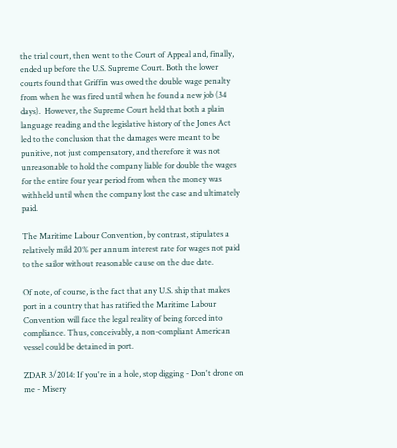the trial court, then went to the Court of Appeal and, finally, ended up before the U.S. Supreme Court. Both the lower courts found that Griffin was owed the double wage penalty from when he was fired until when he found a new job (34 days).  However, the Supreme Court held that both a plain language reading and the legislative history of the Jones Act led to the conclusion that the damages were meant to be punitive, not just compensatory, and therefore it was not unreasonable to hold the company liable for double the wages for the entire four year period from when the money was withheld until when the company lost the case and ultimately paid.

The Maritime Labour Convention, by contrast, stipulates a relatively mild 20% per annum interest rate for wages not paid to the sailor without reasonable cause on the due date.

Of note, of course, is the fact that any U.S. ship that makes port in a country that has ratified the Maritime Labour Convention will face the legal reality of being forced into compliance. Thus, conceivably, a non-compliant American vessel could be detained in port.

ZDAR 3/2014: If you're in a hole, stop digging - Don't drone on me - Misery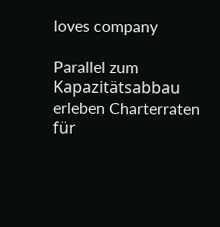loves company

Parallel zum Kapazitätsabbau erleben Charterraten für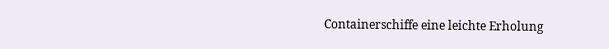Containerschiffe eine leichte Erholung